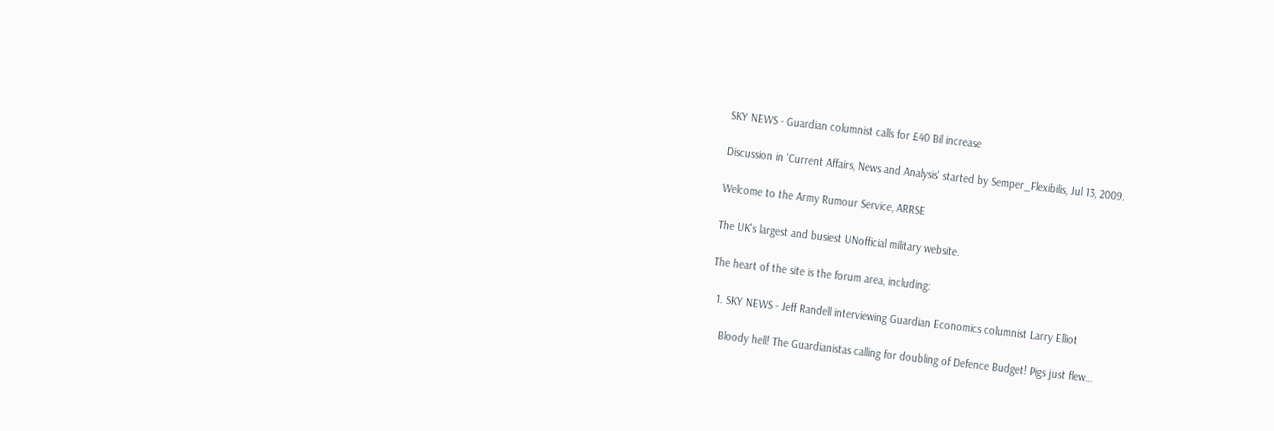SKY NEWS - Guardian columnist calls for £40 Bil increase

Discussion in 'Current Affairs, News and Analysis' started by Semper_Flexibilis, Jul 13, 2009.

Welcome to the Army Rumour Service, ARRSE

The UK's largest and busiest UNofficial military website.

The heart of the site is the forum area, including:

  1. SKY NEWS - Jeff Randell interviewing Guardian Economics columnist Larry Elliot

    Bloody hell! The Guardianistas calling for doubling of Defence Budget! Pigs just flew…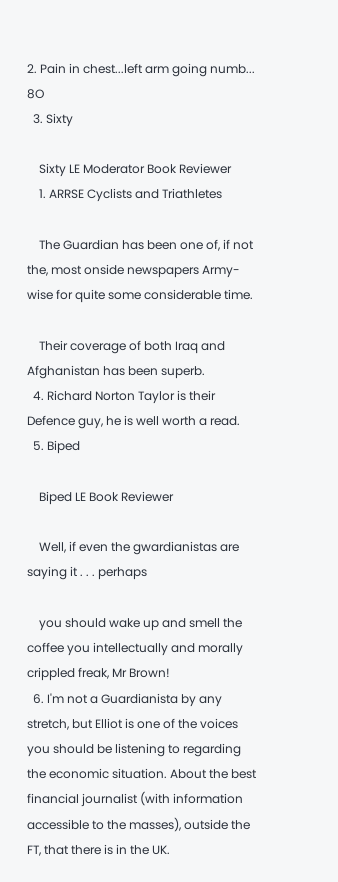2. Pain in chest...left arm going numb... 8O
  3. Sixty

    Sixty LE Moderator Book Reviewer
    1. ARRSE Cyclists and Triathletes

    The Guardian has been one of, if not the, most onside newspapers Army-wise for quite some considerable time.

    Their coverage of both Iraq and Afghanistan has been superb.
  4. Richard Norton Taylor is their Defence guy, he is well worth a read.
  5. Biped

    Biped LE Book Reviewer

    Well, if even the gwardianistas are saying it . . . perhaps

    you should wake up and smell the coffee you intellectually and morally crippled freak, Mr Brown!
  6. I'm not a Guardianista by any stretch, but Elliot is one of the voices you should be listening to regarding the economic situation. About the best financial journalist (with information accessible to the masses), outside the FT, that there is in the UK.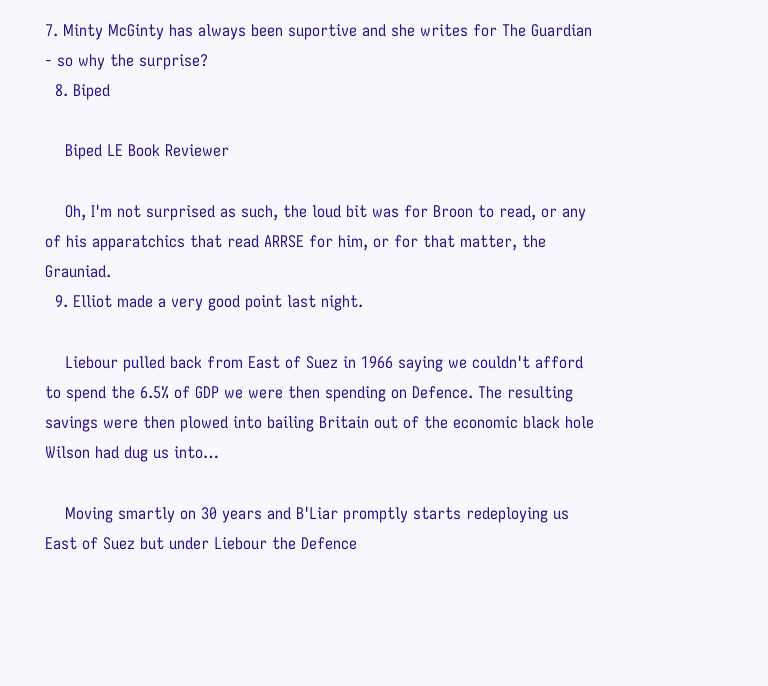7. Minty McGinty has always been suportive and she writes for The Guardian - so why the surprise?
  8. Biped

    Biped LE Book Reviewer

    Oh, I'm not surprised as such, the loud bit was for Broon to read, or any of his apparatchics that read ARRSE for him, or for that matter, the Grauniad.
  9. Elliot made a very good point last night.

    Liebour pulled back from East of Suez in 1966 saying we couldn't afford to spend the 6.5% of GDP we were then spending on Defence. The resulting savings were then plowed into bailing Britain out of the economic black hole Wilson had dug us into…

    Moving smartly on 30 years and B'Liar promptly starts redeploying us East of Suez but under Liebour the Defence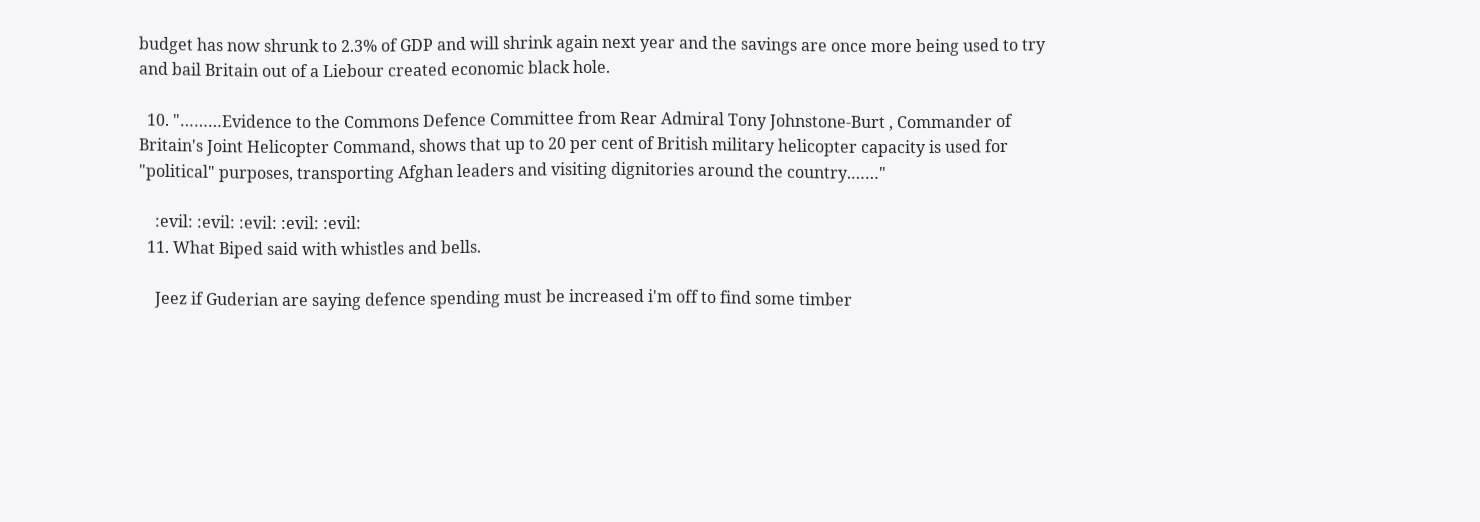budget has now shrunk to 2.3% of GDP and will shrink again next year and the savings are once more being used to try and bail Britain out of a Liebour created economic black hole.

  10. "………Evidence to the Commons Defence Committee from Rear Admiral Tony Johnstone-Burt , Commander of Britain's Joint Helicopter Command, shows that up to 20 per cent of British military helicopter capacity is used for "political" purposes, transporting Afghan leaders and visiting dignitories around the country.……"

    :evil: :evil: :evil: :evil: :evil:
  11. What Biped said with whistles and bells.

    Jeez if Guderian are saying defence spending must be increased i'm off to find some timber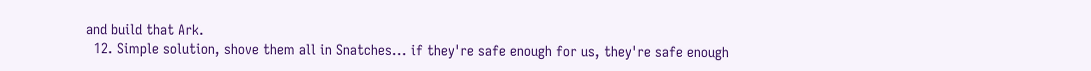and build that Ark.
  12. Simple solution, shove them all in Snatches... if they're safe enough for us, they're safe enough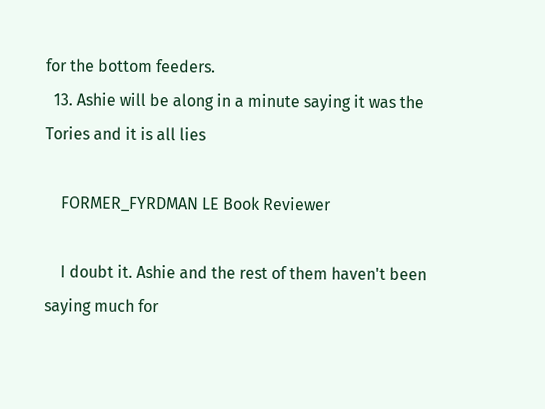for the bottom feeders.
  13. Ashie will be along in a minute saying it was the Tories and it is all lies

    FORMER_FYRDMAN LE Book Reviewer

    I doubt it. Ashie and the rest of them haven't been saying much for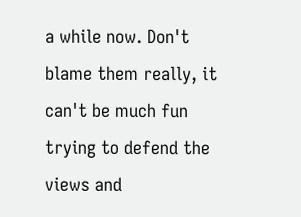a while now. Don't blame them really, it can't be much fun trying to defend the views and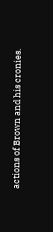actions of Brown and his cronies.